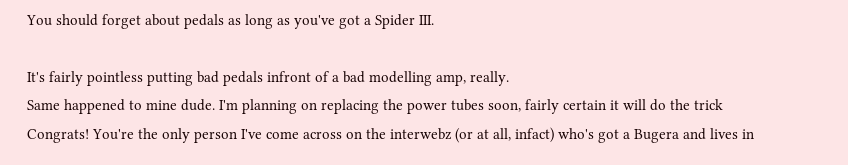You should forget about pedals as long as you've got a Spider III.

It's fairly pointless putting bad pedals infront of a bad modelling amp, really.
Same happened to mine dude. I'm planning on replacing the power tubes soon, fairly certain it will do the trick
Congrats! You're the only person I've come across on the interwebz (or at all, infact) who's got a Bugera and lives in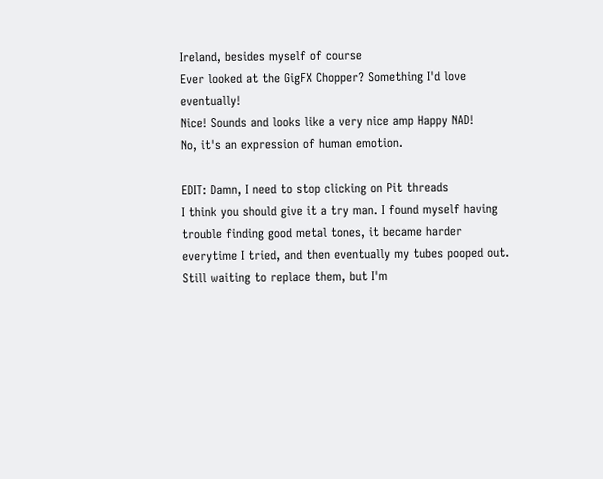Ireland, besides myself of course
Ever looked at the GigFX Chopper? Something I'd love eventually!
Nice! Sounds and looks like a very nice amp Happy NAD!
No, it's an expression of human emotion.

EDIT: Damn, I need to stop clicking on Pit threads
I think you should give it a try man. I found myself having trouble finding good metal tones, it became harder everytime I tried, and then eventually my tubes pooped out. Still waiting to replace them, but I'm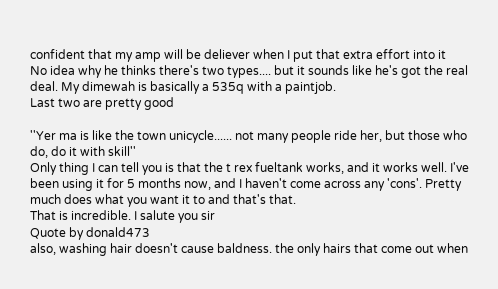confident that my amp will be deliever when I put that extra effort into it
No idea why he thinks there's two types.... but it sounds like he's got the real deal. My dimewah is basically a 535q with a paintjob.
Last two are pretty good

''Yer ma is like the town unicycle...... not many people ride her, but those who do, do it with skill''
Only thing I can tell you is that the t rex fueltank works, and it works well. I've been using it for 5 months now, and I haven't come across any 'cons'. Pretty much does what you want it to and that's that.
That is incredible. I salute you sir
Quote by donald473
also, washing hair doesn't cause baldness. the only hairs that come out when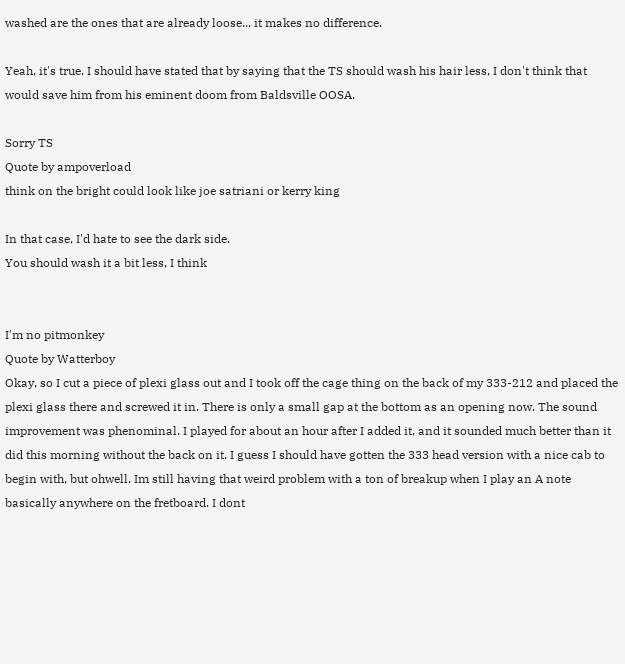washed are the ones that are already loose... it makes no difference.

Yeah, it's true. I should have stated that by saying that the TS should wash his hair less, I don't think that would save him from his eminent doom from Baldsville OOSA.

Sorry TS
Quote by ampoverload
think on the bright could look like joe satriani or kerry king

In that case, I'd hate to see the dark side.
You should wash it a bit less, I think


I'm no pitmonkey
Quote by Watterboy
Okay, so I cut a piece of plexi glass out and I took off the cage thing on the back of my 333-212 and placed the plexi glass there and screwed it in. There is only a small gap at the bottom as an opening now. The sound improvement was phenominal. I played for about an hour after I added it, and it sounded much better than it did this morning without the back on it. I guess I should have gotten the 333 head version with a nice cab to begin with, but ohwell. Im still having that weird problem with a ton of breakup when I play an A note basically anywhere on the fretboard. I dont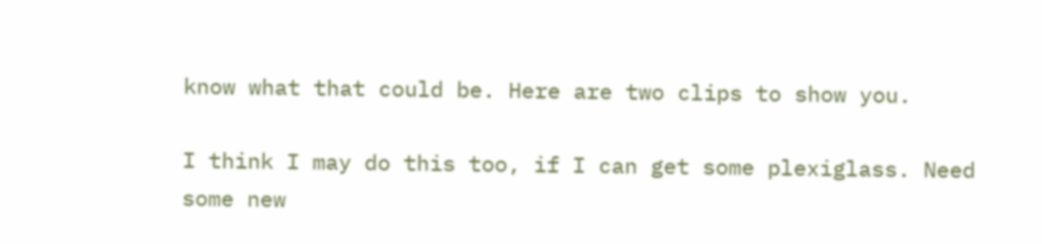know what that could be. Here are two clips to show you.

I think I may do this too, if I can get some plexiglass. Need some new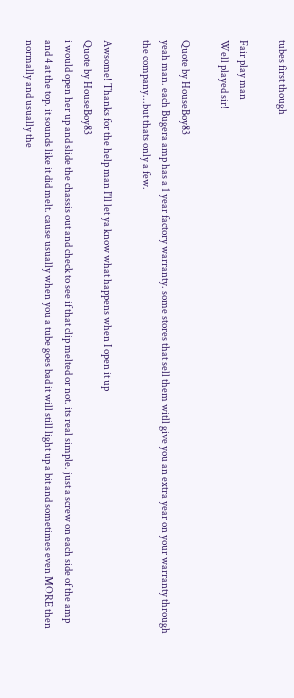tubes first though

Fair play man
Well played sir!

Quote by HouseBoy83
yeah man. each Bugera amp has a 1 year factory warranty. some stores that sell them witll give you an extra year on your warranty through the company...but thats only a few.

Awsome! Thanks for the help man I'll let ya know what happens when I open it up
Quote by HouseBoy83
i would open her up and slide the chassis out and check to see if that clip melted or not. its real simple. just a screw on each side of the amp and 4 at the top. it sounds like it did melt. cause usually when you a tube goes bad it will still light up a bit and sometimes even MORE then normally and usually the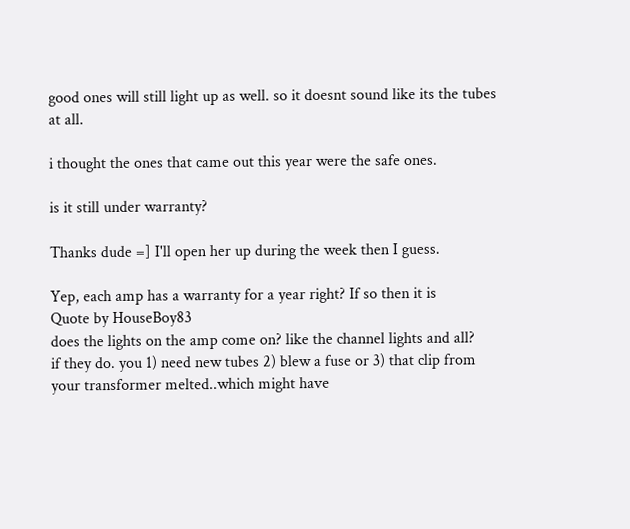good ones will still light up as well. so it doesnt sound like its the tubes at all.

i thought the ones that came out this year were the safe ones.

is it still under warranty?

Thanks dude =] I'll open her up during the week then I guess.

Yep, each amp has a warranty for a year right? If so then it is
Quote by HouseBoy83
does the lights on the amp come on? like the channel lights and all?
if they do. you 1) need new tubes 2) blew a fuse or 3) that clip from your transformer melted..which might have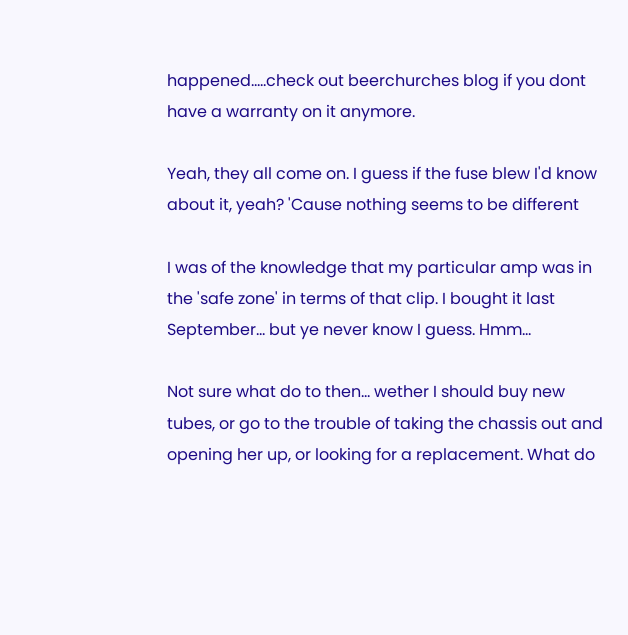happened.....check out beerchurches blog if you dont have a warranty on it anymore.

Yeah, they all come on. I guess if the fuse blew I'd know about it, yeah? 'Cause nothing seems to be different

I was of the knowledge that my particular amp was in the 'safe zone' in terms of that clip. I bought it last September... but ye never know I guess. Hmm...

Not sure what do to then... wether I should buy new tubes, or go to the trouble of taking the chassis out and opening her up, or looking for a replacement. What do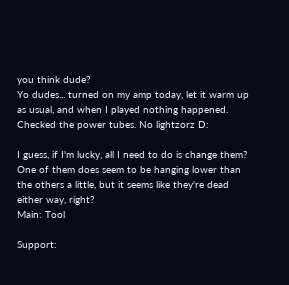you think dude?
Yo dudes... turned on my amp today, let it warm up as usual, and when I played nothing happened. Checked the power tubes. No lightzorz D:

I guess, if I'm lucky, all I need to do is change them? One of them does seem to be hanging lower than the others a little, but it seems like they're dead either way, right?
Main: Tool

Support: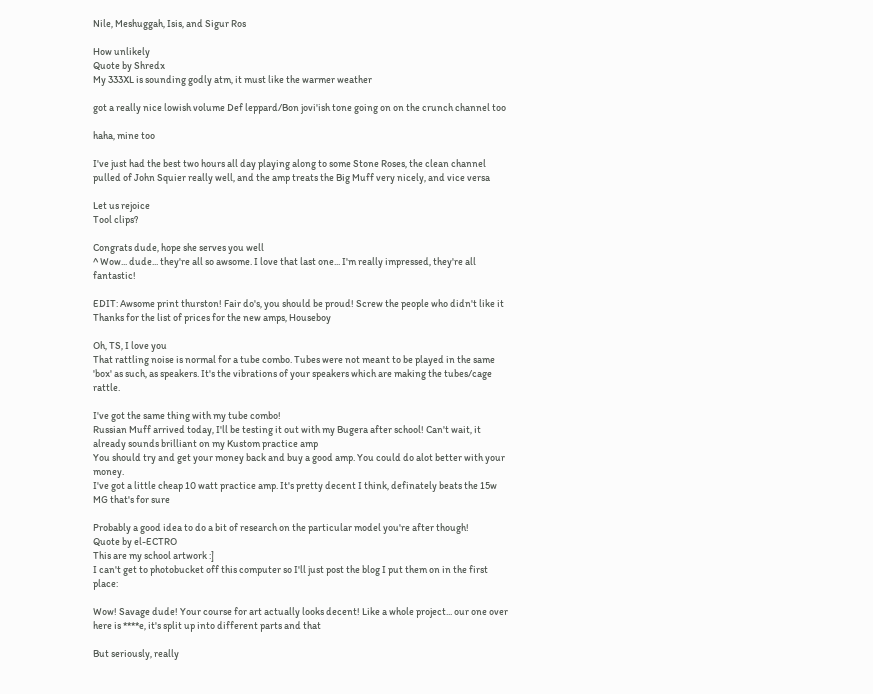Nile, Meshuggah, Isis, and Sigur Ros

How unlikely
Quote by Shredx
My 333XL is sounding godly atm, it must like the warmer weather

got a really nice lowish volume Def leppard/Bon jovi'ish tone going on on the crunch channel too

haha, mine too

I've just had the best two hours all day playing along to some Stone Roses, the clean channel pulled of John Squier really well, and the amp treats the Big Muff very nicely, and vice versa

Let us rejoice
Tool clips?

Congrats dude, hope she serves you well
^ Wow... dude... they're all so awsome. I love that last one... I'm really impressed, they're all fantastic!

EDIT: Awsome print thurston! Fair do's, you should be proud! Screw the people who didn't like it
Thanks for the list of prices for the new amps, Houseboy

Oh, TS, I love you
That rattling noise is normal for a tube combo. Tubes were not meant to be played in the same 'box' as such, as speakers. It's the vibrations of your speakers which are making the tubes/cage rattle.

I've got the same thing with my tube combo!
Russian Muff arrived today, I'll be testing it out with my Bugera after school! Can't wait, it already sounds brilliant on my Kustom practice amp
You should try and get your money back and buy a good amp. You could do alot better with your money.
I've got a little cheap 10 watt practice amp. It's pretty decent I think, definately beats the 15w MG that's for sure

Probably a good idea to do a bit of research on the particular model you're after though!
Quote by el-ECTRO
This are my school artwork :]
I can't get to photobucket off this computer so I'll just post the blog I put them on in the first place:

Wow! Savage dude! Your course for art actually looks decent! Like a whole project... our one over here is ****e, it's split up into different parts and that

But seriously, really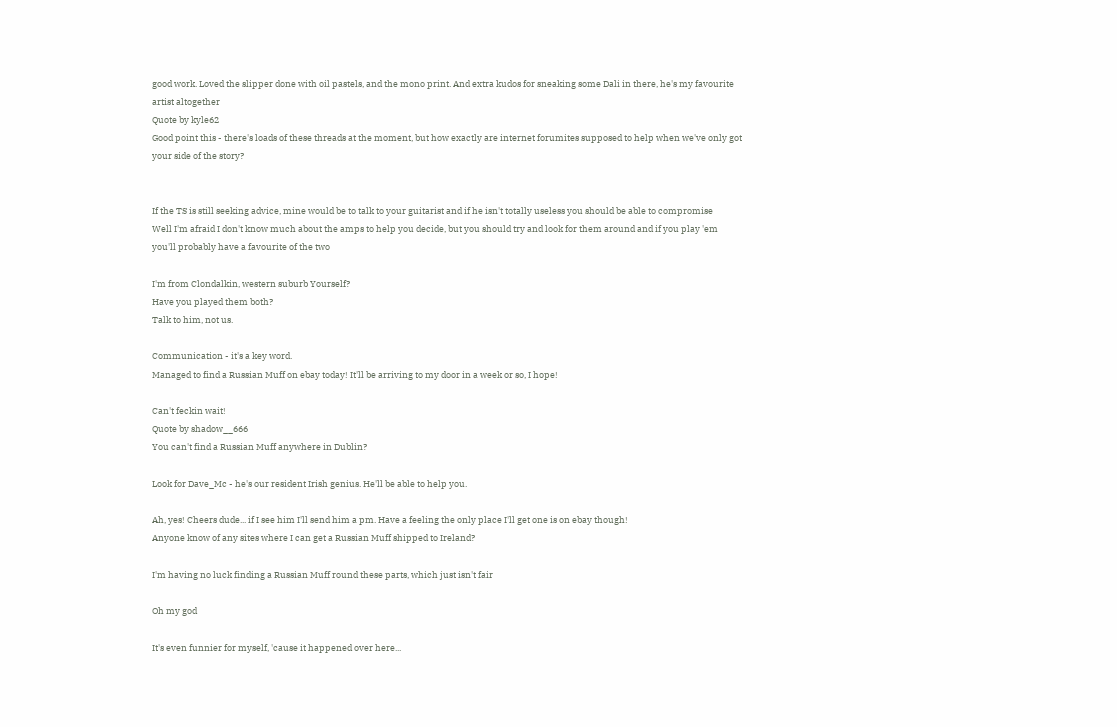good work. Loved the slipper done with oil pastels, and the mono print. And extra kudos for sneaking some Dali in there, he's my favourite artist altogether
Quote by kyle62
Good point this - there's loads of these threads at the moment, but how exactly are internet forumites supposed to help when we've only got your side of the story?


If the TS is still seeking advice, mine would be to talk to your guitarist and if he isn't totally useless you should be able to compromise
Well I'm afraid I don't know much about the amps to help you decide, but you should try and look for them around and if you play 'em you'll probably have a favourite of the two

I'm from Clondalkin, western suburb Yourself?
Have you played them both?
Talk to him, not us.

Communication - it's a key word.
Managed to find a Russian Muff on ebay today! It'll be arriving to my door in a week or so, I hope!

Can't feckin wait!
Quote by shadow__666
You can't find a Russian Muff anywhere in Dublin?

Look for Dave_Mc - he's our resident Irish genius. He'll be able to help you.

Ah, yes! Cheers dude... if I see him I'll send him a pm. Have a feeling the only place I'll get one is on ebay though!
Anyone know of any sites where I can get a Russian Muff shipped to Ireland?

I'm having no luck finding a Russian Muff round these parts, which just isn't fair

Oh my god

It's even funnier for myself, 'cause it happened over here...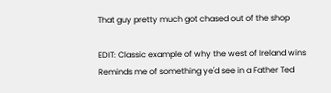That guy pretty much got chased out of the shop

EDIT: Classic example of why the west of Ireland wins Reminds me of something ye'd see in a Father Ted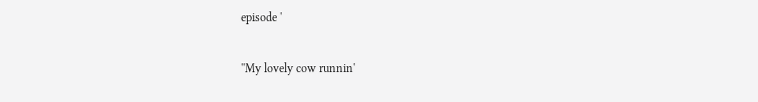episode '

''My lovely cow runnin'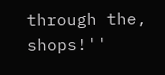through the, shops!''